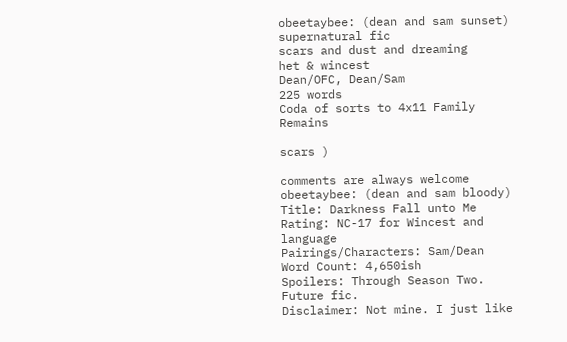obeetaybee: (dean and sam sunset)
supernatural fic
scars and dust and dreaming
het & wincest
Dean/OFC, Dean/Sam
225 words
Coda of sorts to 4x11 Family Remains

scars )

comments are always welcome
obeetaybee: (dean and sam bloody)
Title: Darkness Fall unto Me
Rating: NC-17 for Wincest and language
Pairings/Characters: Sam/Dean
Word Count: 4,650ish
Spoilers: Through Season Two. Future fic.
Disclaimer: Not mine. I just like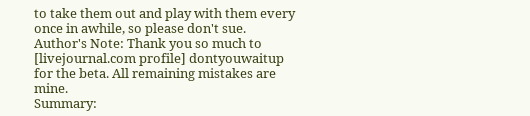to take them out and play with them every once in awhile, so please don't sue.
Author's Note: Thank you so much to [livejournal.com profile] dontyouwaitup for the beta. All remaining mistakes are mine.
Summary: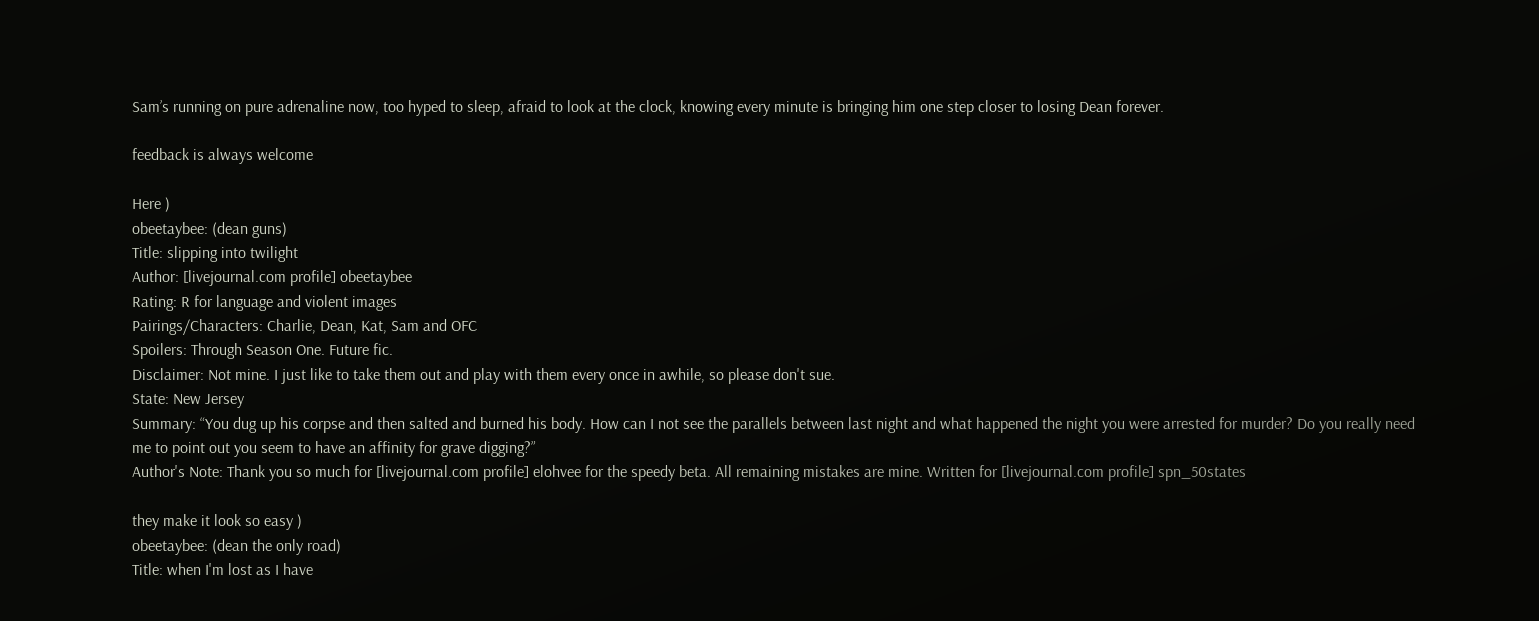Sam’s running on pure adrenaline now, too hyped to sleep, afraid to look at the clock, knowing every minute is bringing him one step closer to losing Dean forever.

feedback is always welcome

Here )
obeetaybee: (dean guns)
Title: slipping into twilight
Author: [livejournal.com profile] obeetaybee
Rating: R for language and violent images
Pairings/Characters: Charlie, Dean, Kat, Sam and OFC
Spoilers: Through Season One. Future fic.
Disclaimer: Not mine. I just like to take them out and play with them every once in awhile, so please don't sue.
State: New Jersey
Summary: “You dug up his corpse and then salted and burned his body. How can I not see the parallels between last night and what happened the night you were arrested for murder? Do you really need me to point out you seem to have an affinity for grave digging?”
Author's Note: Thank you so much for [livejournal.com profile] elohvee for the speedy beta. All remaining mistakes are mine. Written for [livejournal.com profile] spn_50states

they make it look so easy )
obeetaybee: (dean the only road)
Title: when I'm lost as I have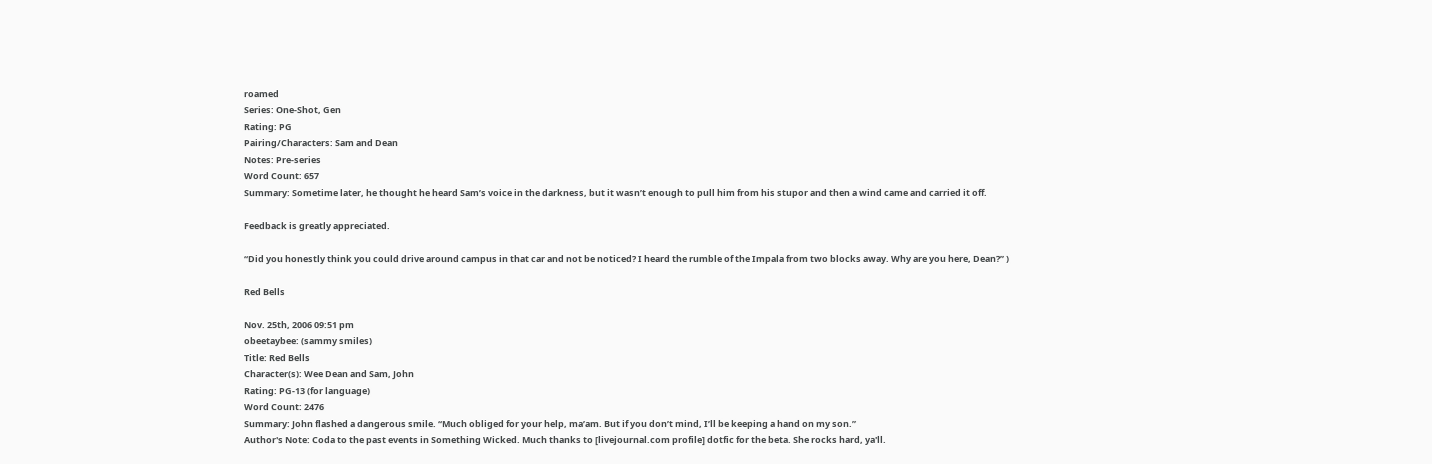roamed
Series: One-Shot, Gen
Rating: PG
Pairing/Characters: Sam and Dean
Notes: Pre-series
Word Count: 657
Summary: Sometime later, he thought he heard Sam’s voice in the darkness, but it wasn’t enough to pull him from his stupor and then a wind came and carried it off.

Feedback is greatly appreciated.

“Did you honestly think you could drive around campus in that car and not be noticed? I heard the rumble of the Impala from two blocks away. Why are you here, Dean?” )

Red Bells

Nov. 25th, 2006 09:51 pm
obeetaybee: (sammy smiles)
Title: Red Bells
Character(s): Wee Dean and Sam, John
Rating: PG-13 (for language)
Word Count: 2476
Summary: John flashed a dangerous smile. “Much obliged for your help, ma’am. But if you don’t mind, I’ll be keeping a hand on my son.”
Author's Note: Coda to the past events in Something Wicked. Much thanks to [livejournal.com profile] dotfic for the beta. She rocks hard, ya'll.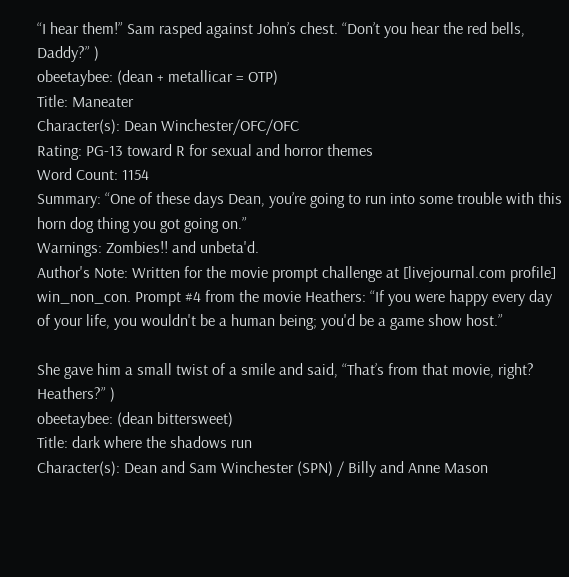“I hear them!” Sam rasped against John’s chest. “Don’t you hear the red bells, Daddy?” )
obeetaybee: (dean + metallicar = OTP)
Title: Maneater
Character(s): Dean Winchester/OFC/OFC
Rating: PG-13 toward R for sexual and horror themes
Word Count: 1154
Summary: “One of these days Dean, you’re going to run into some trouble with this horn dog thing you got going on.”
Warnings: Zombies!! and unbeta'd.
Author's Note: Written for the movie prompt challenge at [livejournal.com profile] win_non_con. Prompt #4 from the movie Heathers: “If you were happy every day of your life, you wouldn't be a human being; you'd be a game show host.”

She gave him a small twist of a smile and said, “That’s from that movie, right? Heathers?” )
obeetaybee: (dean bittersweet)
Title: dark where the shadows run
Character(s): Dean and Sam Winchester (SPN) / Billy and Anne Mason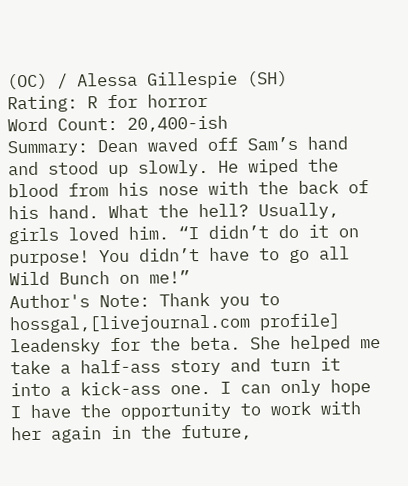(OC) / Alessa Gillespie (SH)
Rating: R for horror
Word Count: 20,400-ish
Summary: Dean waved off Sam’s hand and stood up slowly. He wiped the blood from his nose with the back of his hand. What the hell? Usually, girls loved him. “I didn’t do it on purpose! You didn’t have to go all Wild Bunch on me!”
Author's Note: Thank you to hossgal,[livejournal.com profile] leadensky for the beta. She helped me take a half-ass story and turn it into a kick-ass one. I can only hope I have the opportunity to work with her again in the future,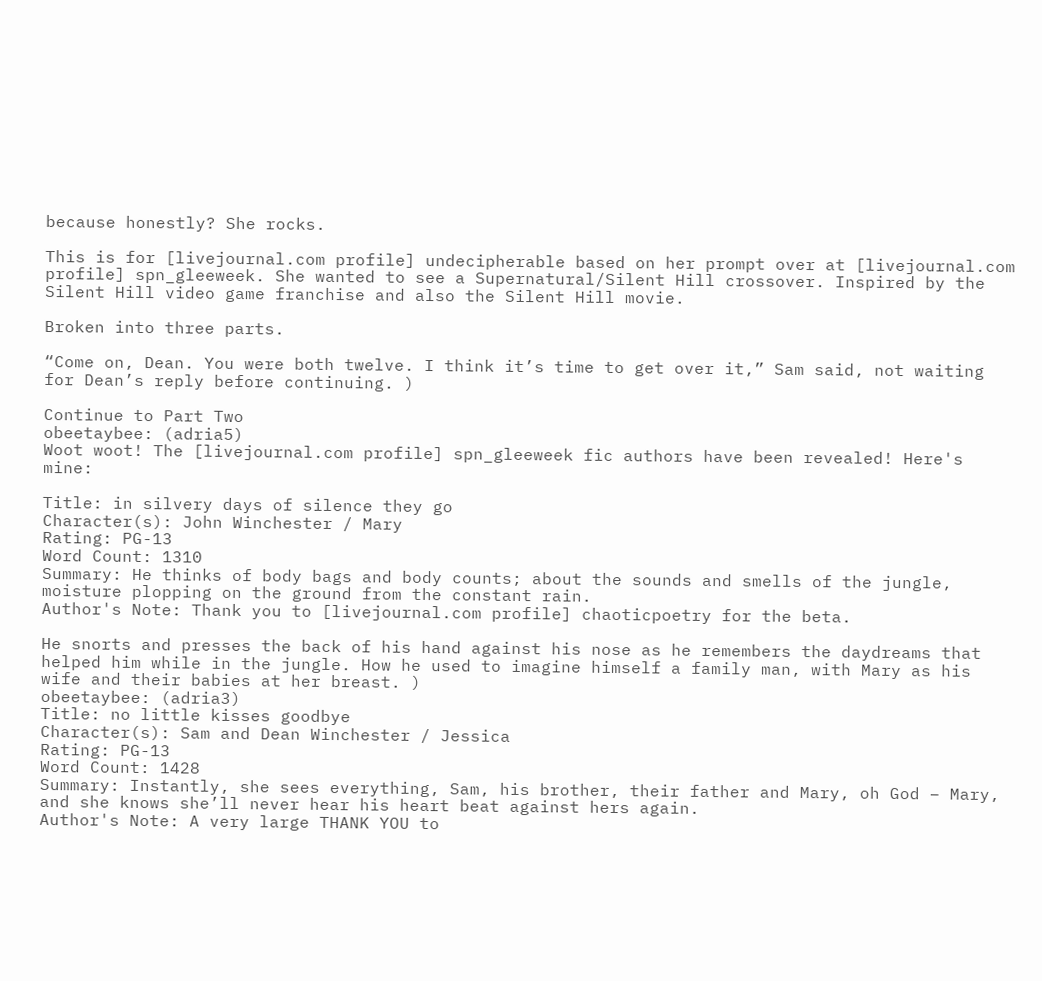because honestly? She rocks.

This is for [livejournal.com profile] undecipherable based on her prompt over at [livejournal.com profile] spn_gleeweek. She wanted to see a Supernatural/Silent Hill crossover. Inspired by the Silent Hill video game franchise and also the Silent Hill movie.

Broken into three parts.

“Come on, Dean. You were both twelve. I think it’s time to get over it,” Sam said, not waiting for Dean’s reply before continuing. )

Continue to Part Two
obeetaybee: (adria5)
Woot woot! The [livejournal.com profile] spn_gleeweek fic authors have been revealed! Here's mine:

Title: in silvery days of silence they go
Character(s): John Winchester / Mary
Rating: PG-13
Word Count: 1310
Summary: He thinks of body bags and body counts; about the sounds and smells of the jungle, moisture plopping on the ground from the constant rain.
Author's Note: Thank you to [livejournal.com profile] chaoticpoetry for the beta.

He snorts and presses the back of his hand against his nose as he remembers the daydreams that helped him while in the jungle. How he used to imagine himself a family man, with Mary as his wife and their babies at her breast. )
obeetaybee: (adria3)
Title: no little kisses goodbye
Character(s): Sam and Dean Winchester / Jessica
Rating: PG-13
Word Count: 1428
Summary: Instantly, she sees everything, Sam, his brother, their father and Mary, oh God – Mary, and she knows she’ll never hear his heart beat against hers again.
Author's Note: A very large THANK YOU to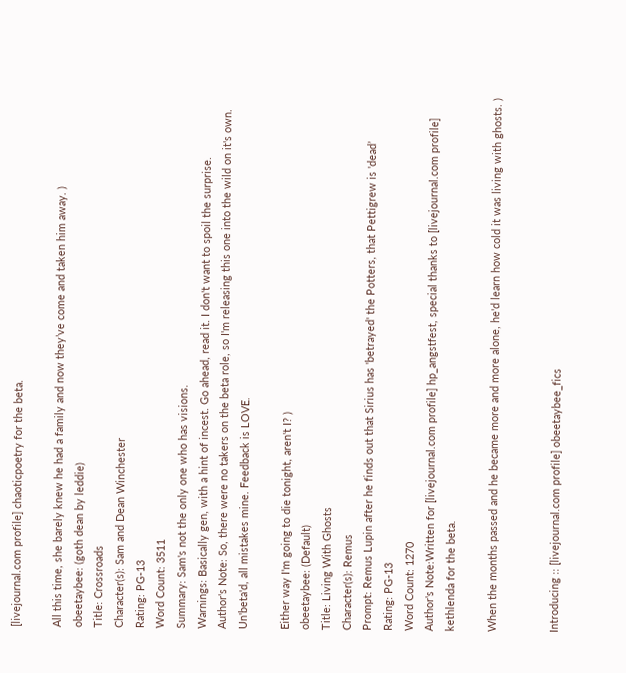[livejournal.com profile] chaoticpoetry for the beta.

All this time, she barely knew he had a family and now they’ve come and taken him away. )
obeetaybee: (goth dean by leddie)
Title: Crossroads
Character(s): Sam and Dean Winchester
Rating: PG-13
Word Count: 3511
Summary: Sam's not the only one who has visions.
Warnings: Basically gen, with a hint of incest. Go ahead, read it. I don't want to spoil the surprise.
Author's Note: So, there were no takers on the beta role, so I'm releasing this one into the wild on it's own. Un'beta'd, all mistakes mine. Feedback is LOVE.

Either way I'm going to die tonight, aren't I? )
obeetaybee: (Default)
Title: Living With Ghosts
Character(s): Remus
Prompt: Remus Lupin after he finds out that Sirius has 'betrayed' the Potters, that Pettigrew is 'dead’
Rating: PG-13
Word Count: 1270
Author's Note:Written for [livejournal.com profile] hp_angstfest, special thanks to [livejournal.com profile] kethlenda for the beta.

When the months passed and he became more and more alone, he'd learn how cold it was living with ghosts. )


Introducing :: [livejournal.com profile] obeetaybee_fics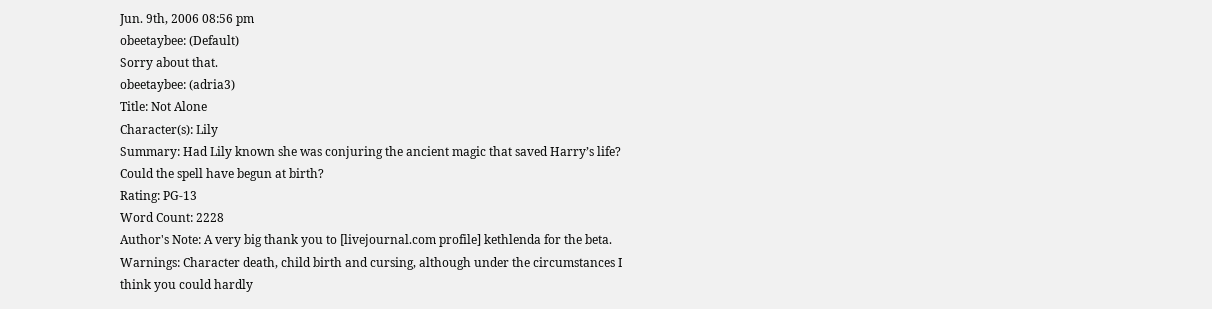Jun. 9th, 2006 08:56 pm
obeetaybee: (Default)
Sorry about that.
obeetaybee: (adria3)
Title: Not Alone
Character(s): Lily
Summary: Had Lily known she was conjuring the ancient magic that saved Harry’s life? Could the spell have begun at birth?
Rating: PG-13
Word Count: 2228
Author's Note: A very big thank you to [livejournal.com profile] kethlenda for the beta.
Warnings: Character death, child birth and cursing, although under the circumstances I think you could hardly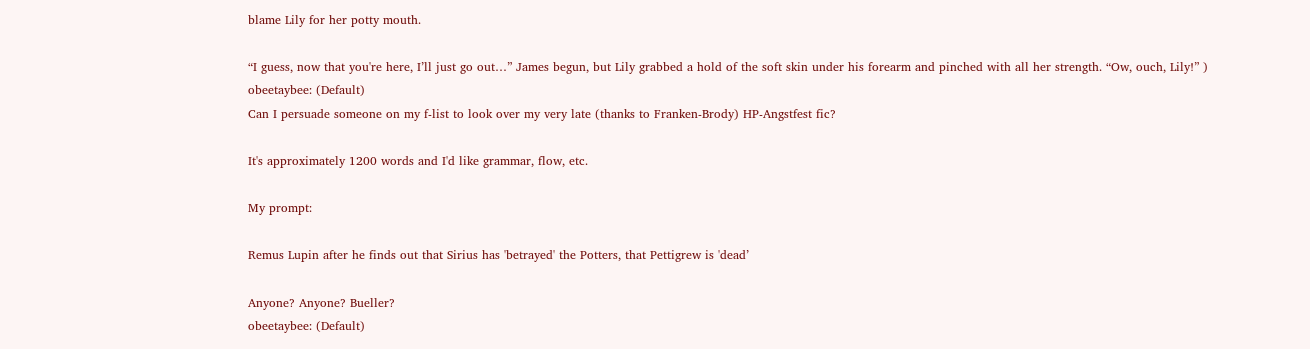blame Lily for her potty mouth.

“I guess, now that you're here, I’ll just go out…” James begun, but Lily grabbed a hold of the soft skin under his forearm and pinched with all her strength. “Ow, ouch, Lily!” )
obeetaybee: (Default)
Can I persuade someone on my f-list to look over my very late (thanks to Franken-Brody) HP-Angstfest fic?

It's approximately 1200 words and I'd like grammar, flow, etc.

My prompt:

Remus Lupin after he finds out that Sirius has 'betrayed' the Potters, that Pettigrew is 'dead’

Anyone? Anyone? Bueller?
obeetaybee: (Default)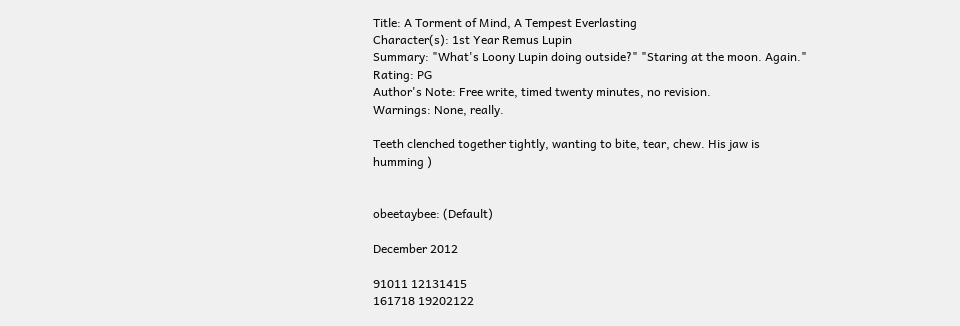Title: A Torment of Mind, A Tempest Everlasting
Character(s): 1st Year Remus Lupin
Summary: "What's Loony Lupin doing outside?" "Staring at the moon. Again."
Rating: PG
Author's Note: Free write, timed twenty minutes, no revision.
Warnings: None, really.

Teeth clenched together tightly, wanting to bite, tear, chew. His jaw is humming )


obeetaybee: (Default)

December 2012

91011 12131415
161718 19202122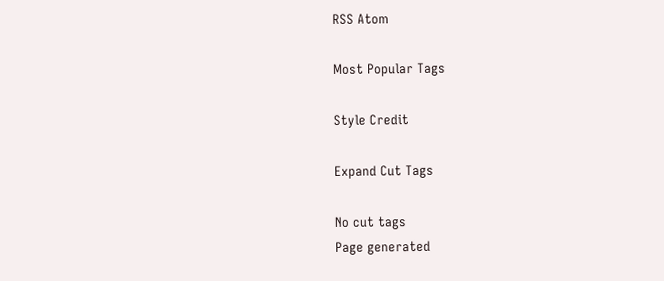RSS Atom

Most Popular Tags

Style Credit

Expand Cut Tags

No cut tags
Page generated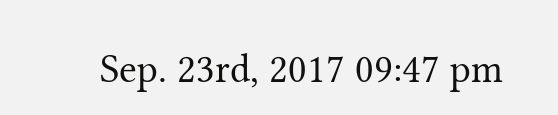Sep. 23rd, 2017 09:47 pm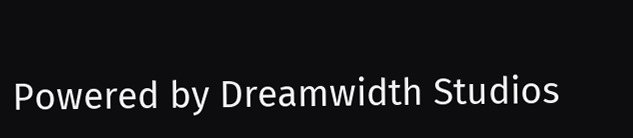Powered by Dreamwidth Studios